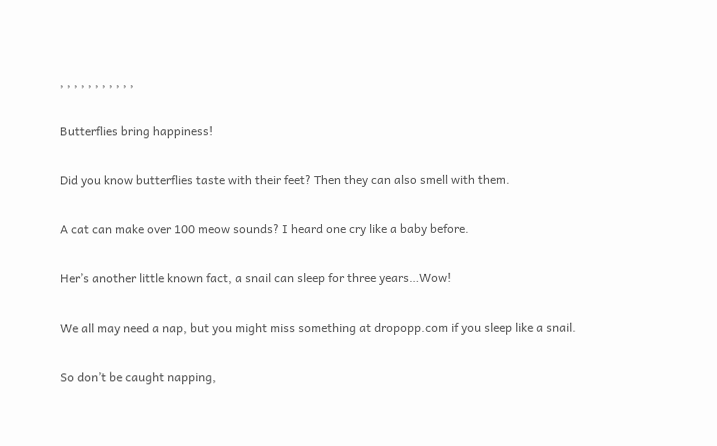, , , , , , , , , , ,

Butterflies bring happiness!

Did you know butterflies taste with their feet? Then they can also smell with them.

A cat can make over 100 meow sounds? I heard one cry like a baby before.

Her’s another little known fact, a snail can sleep for three years…Wow!

We all may need a nap, but you might miss something at dropopp.com if you sleep like a snail.

So don’t be caught napping,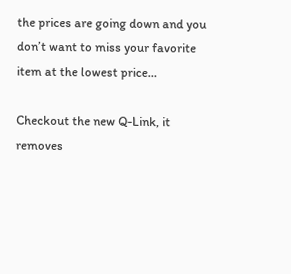the prices are going down and you don’t want to miss your favorite item at the lowest price…

Checkout the new Q-Link, it removes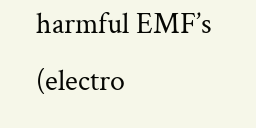harmful EMF’s (electro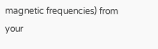magnetic frequencies) from your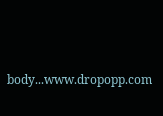body...www.dropopp.com